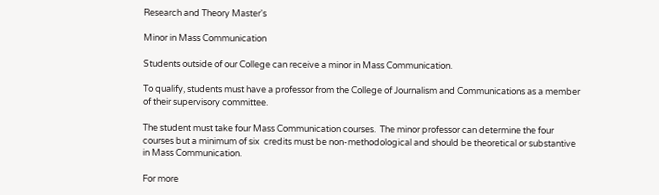Research and Theory Master's

Minor in Mass Communication

Students outside of our College can receive a minor in Mass Communication.

To qualify, students must have a professor from the College of Journalism and Communications as a member of their supervisory committee.

The student must take four Mass Communication courses.  The minor professor can determine the four courses but a minimum of six  credits must be non-methodological and should be theoretical or substantive in Mass Communication.

For more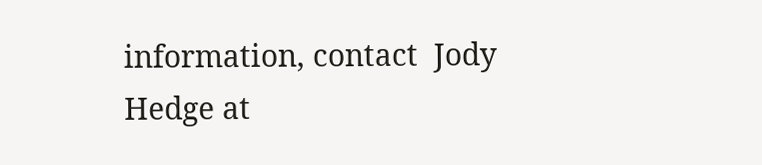information, contact  Jody Hedge at